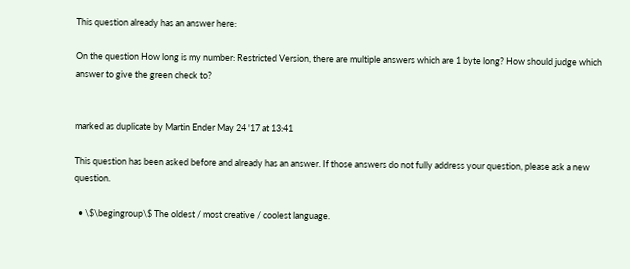This question already has an answer here:

On the question How long is my number: Restricted Version, there are multiple answers which are 1 byte long? How should judge which answer to give the green check to?


marked as duplicate by Martin Ender May 24 '17 at 13:41

This question has been asked before and already has an answer. If those answers do not fully address your question, please ask a new question.

  • \$\begingroup\$ The oldest / most creative / coolest language.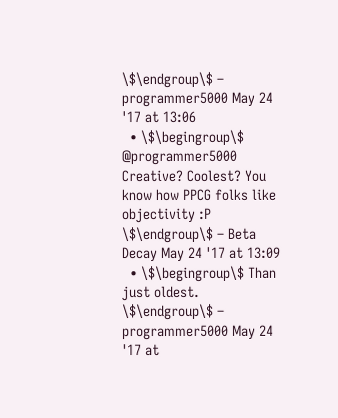\$\endgroup\$ – programmer5000 May 24 '17 at 13:06
  • \$\begingroup\$ @programmer5000 Creative? Coolest? You know how PPCG folks like objectivity :P \$\endgroup\$ – Beta Decay May 24 '17 at 13:09
  • \$\begingroup\$ Than just oldest. \$\endgroup\$ – programmer5000 May 24 '17 at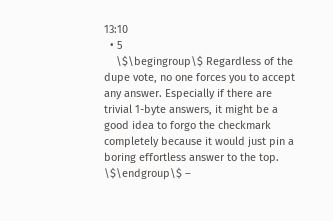13:10
  • 5
    \$\begingroup\$ Regardless of the dupe vote, no one forces you to accept any answer. Especially if there are trivial 1-byte answers, it might be a good idea to forgo the checkmark completely because it would just pin a boring effortless answer to the top. \$\endgroup\$ –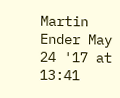Martin Ender May 24 '17 at 13:41